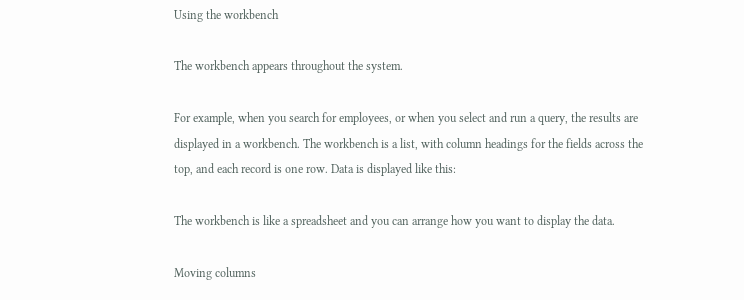Using the workbench

The workbench appears throughout the system.

For example, when you search for employees, or when you select and run a query, the results are displayed in a workbench. The workbench is a list, with column headings for the fields across the top, and each record is one row. Data is displayed like this:

The workbench is like a spreadsheet and you can arrange how you want to display the data.

Moving columns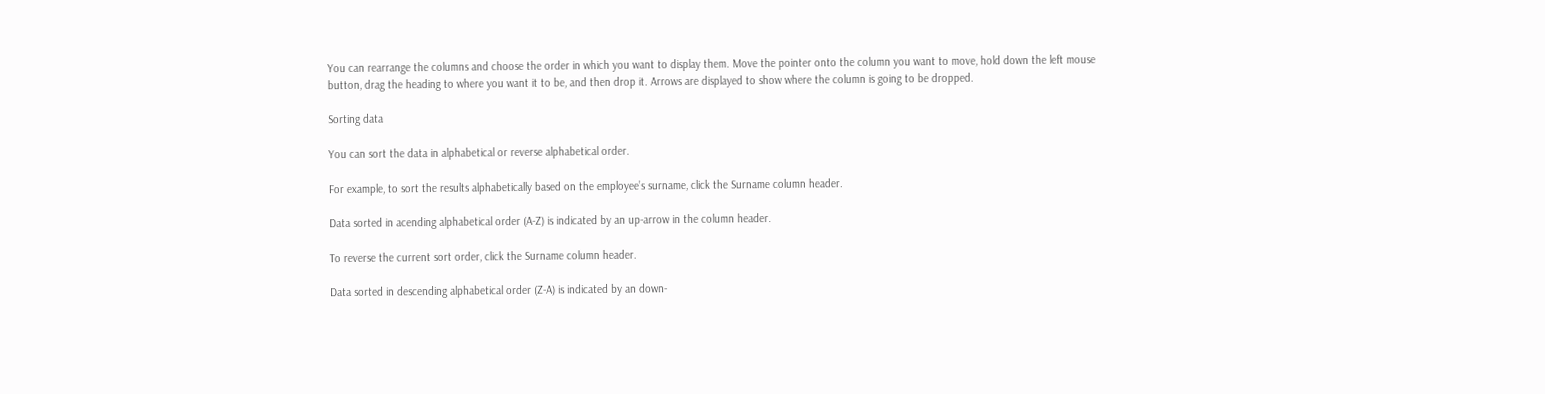You can rearrange the columns and choose the order in which you want to display them. Move the pointer onto the column you want to move, hold down the left mouse button, drag the heading to where you want it to be, and then drop it. Arrows are displayed to show where the column is going to be dropped.

Sorting data

You can sort the data in alphabetical or reverse alphabetical order.

For example, to sort the results alphabetically based on the employee’s surname, click the Surname column header.

Data sorted in acending alphabetical order (A-Z) is indicated by an up-arrow in the column header.

To reverse the current sort order, click the Surname column header.

Data sorted in descending alphabetical order (Z-A) is indicated by an down-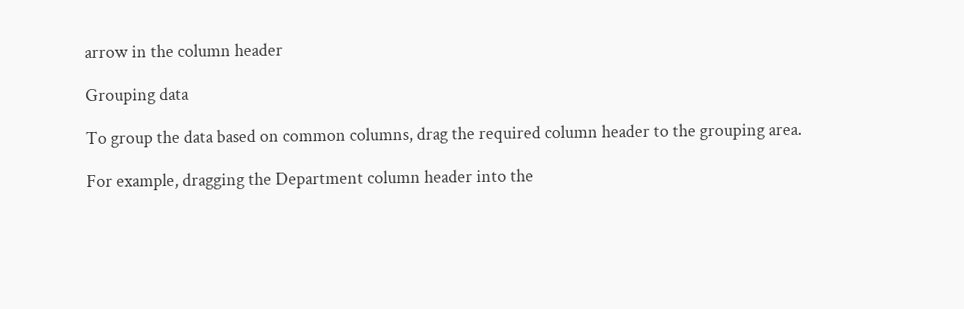arrow in the column header

Grouping data

To group the data based on common columns, drag the required column header to the grouping area.

For example, dragging the Department column header into the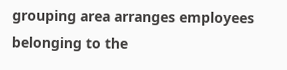grouping area arranges employees belonging to the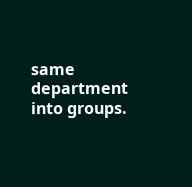same department into groups.